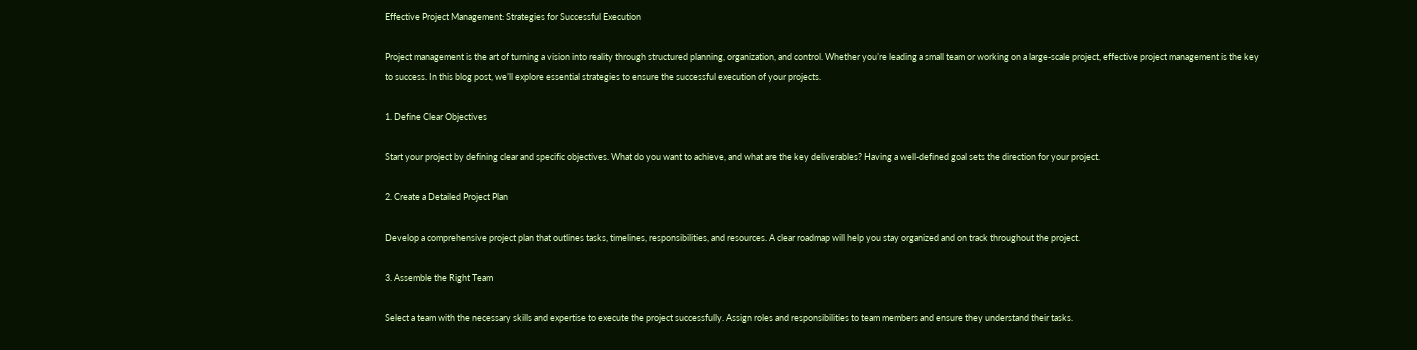Effective Project Management: Strategies for Successful Execution

Project management is the art of turning a vision into reality through structured planning, organization, and control. Whether you’re leading a small team or working on a large-scale project, effective project management is the key to success. In this blog post, we’ll explore essential strategies to ensure the successful execution of your projects.

1. Define Clear Objectives

Start your project by defining clear and specific objectives. What do you want to achieve, and what are the key deliverables? Having a well-defined goal sets the direction for your project.

2. Create a Detailed Project Plan

Develop a comprehensive project plan that outlines tasks, timelines, responsibilities, and resources. A clear roadmap will help you stay organized and on track throughout the project.

3. Assemble the Right Team

Select a team with the necessary skills and expertise to execute the project successfully. Assign roles and responsibilities to team members and ensure they understand their tasks.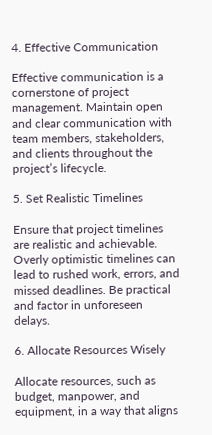4. Effective Communication

Effective communication is a cornerstone of project management. Maintain open and clear communication with team members, stakeholders, and clients throughout the project’s lifecycle.

5. Set Realistic Timelines

Ensure that project timelines are realistic and achievable. Overly optimistic timelines can lead to rushed work, errors, and missed deadlines. Be practical and factor in unforeseen delays.

6. Allocate Resources Wisely

Allocate resources, such as budget, manpower, and equipment, in a way that aligns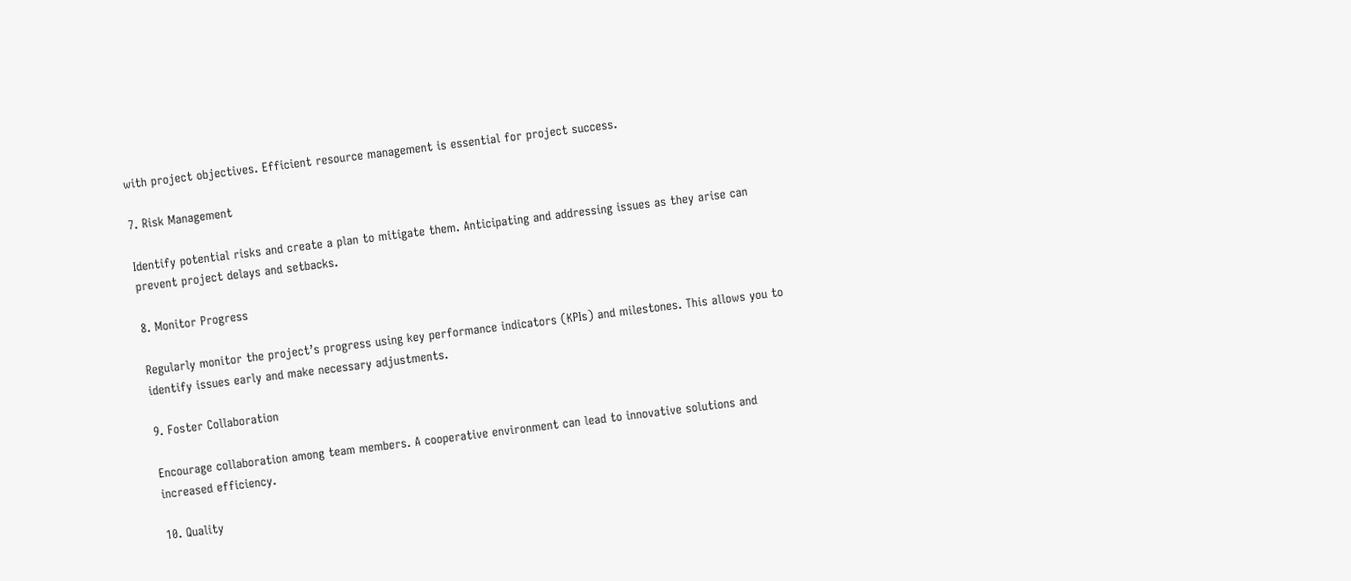with project objectives. Efficient resource management is essential for project success.

7. Risk Management

Identify potential risks and create a plan to mitigate them. Anticipating and addressing issues as they arise can prevent project delays and setbacks.

8. Monitor Progress

Regularly monitor the project’s progress using key performance indicators (KPIs) and milestones. This allows you to identify issues early and make necessary adjustments.

9. Foster Collaboration

Encourage collaboration among team members. A cooperative environment can lead to innovative solutions and increased efficiency.

10. Quality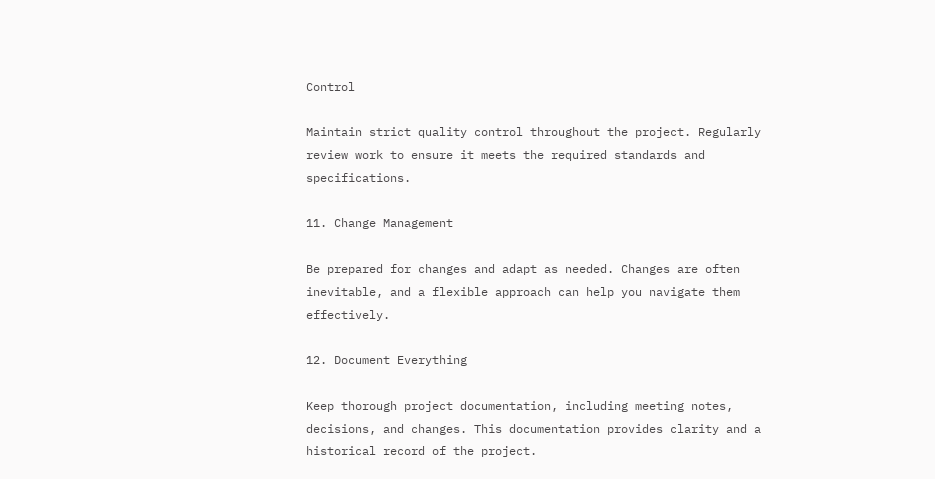Control

Maintain strict quality control throughout the project. Regularly review work to ensure it meets the required standards and specifications.

11. Change Management

Be prepared for changes and adapt as needed. Changes are often inevitable, and a flexible approach can help you navigate them effectively.

12. Document Everything

Keep thorough project documentation, including meeting notes, decisions, and changes. This documentation provides clarity and a historical record of the project.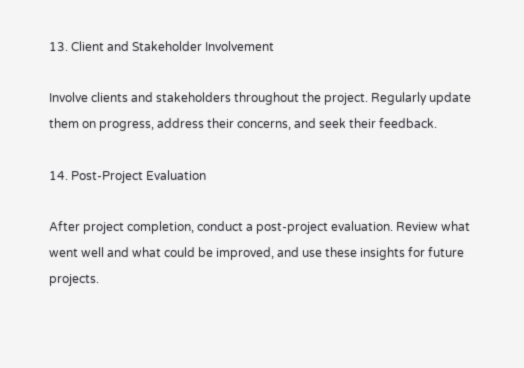13. Client and Stakeholder Involvement

Involve clients and stakeholders throughout the project. Regularly update them on progress, address their concerns, and seek their feedback.

14. Post-Project Evaluation

After project completion, conduct a post-project evaluation. Review what went well and what could be improved, and use these insights for future projects.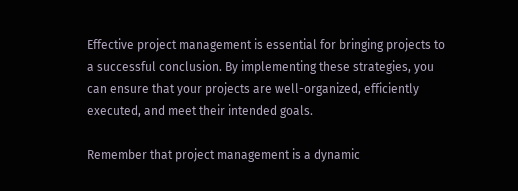Effective project management is essential for bringing projects to a successful conclusion. By implementing these strategies, you can ensure that your projects are well-organized, efficiently executed, and meet their intended goals.

Remember that project management is a dynamic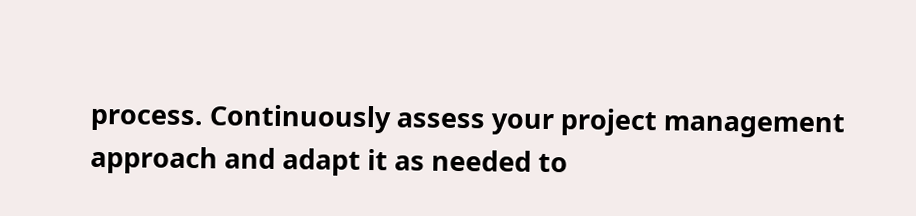process. Continuously assess your project management approach and adapt it as needed to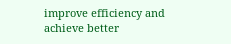improve efficiency and achieve better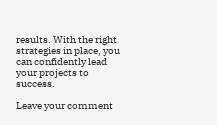results. With the right strategies in place, you can confidently lead your projects to success.

Leave your comment